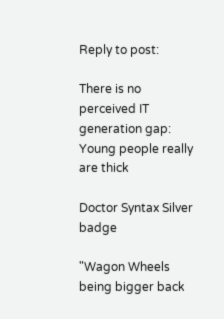Reply to post:

There is no perceived IT generation gap: Young people really are thick

Doctor Syntax Silver badge

"Wagon Wheels being bigger back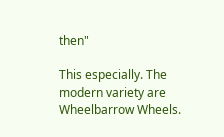then"

This especially. The modern variety are Wheelbarrow Wheels.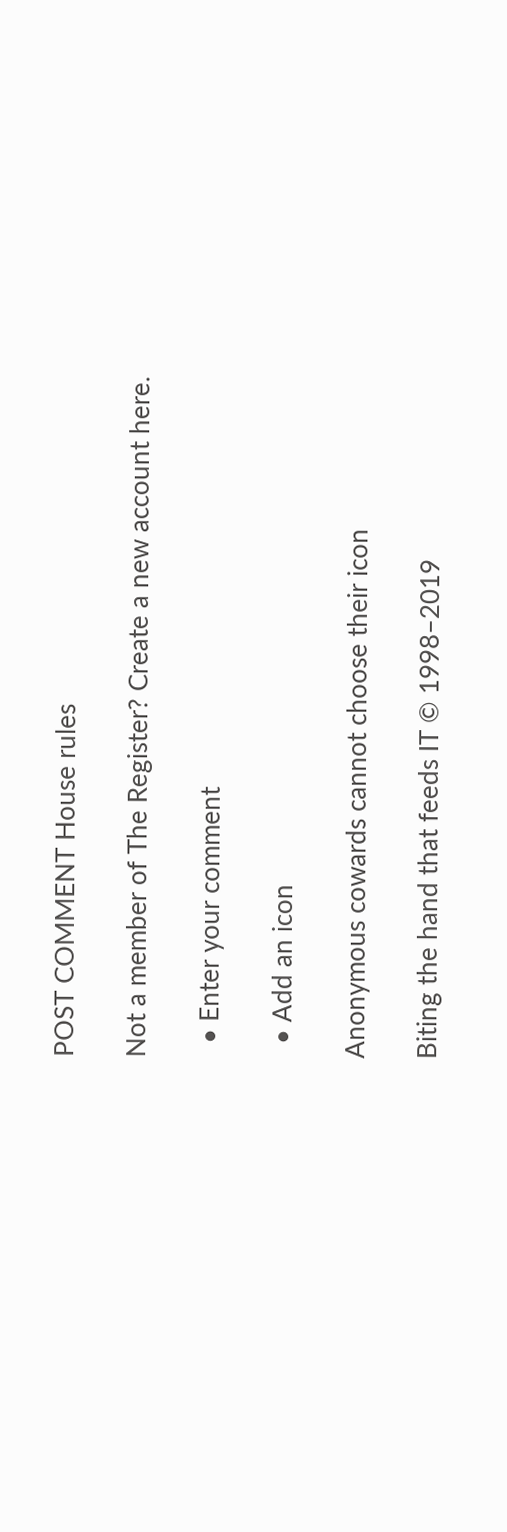POST COMMENT House rules

Not a member of The Register? Create a new account here.

  • Enter your comment

  • Add an icon

Anonymous cowards cannot choose their icon

Biting the hand that feeds IT © 1998–2019